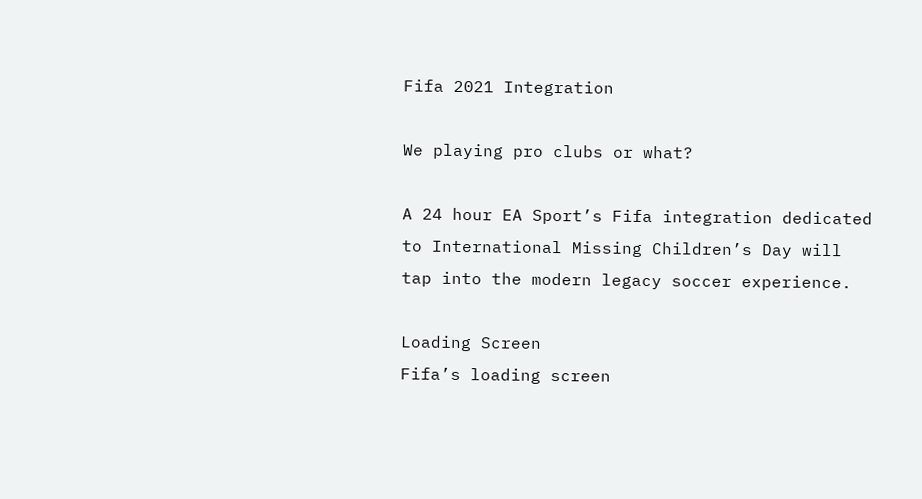Fifa 2021 Integration

We playing pro clubs or what?

A 24 hour EA Sport’s Fifa integration dedicated to International Missing Children’s Day will tap into the modern legacy soccer experience.

Loading Screen
Fifa’s loading screen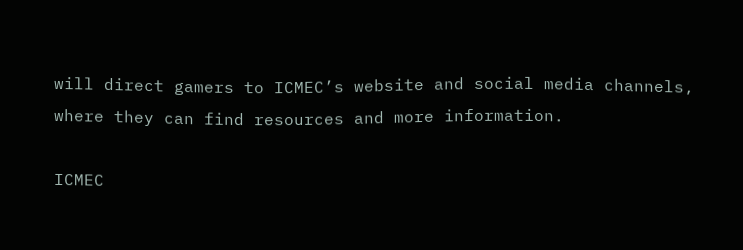will direct gamers to ICMEC’s website and social media channels, where they can find resources and more information.

ICMEC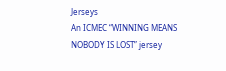Jerseys
An ICMEC “WINNING MEANS NOBODY IS LOST” jersey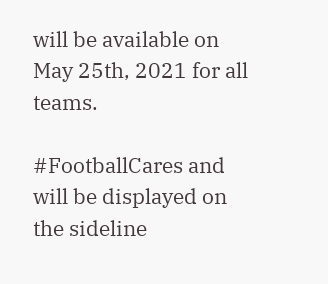will be available on May 25th, 2021 for all teams.

#FootballCares and will be displayed on the sideline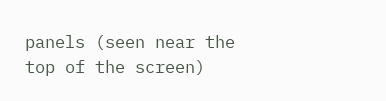panels (seen near the top of the screen)